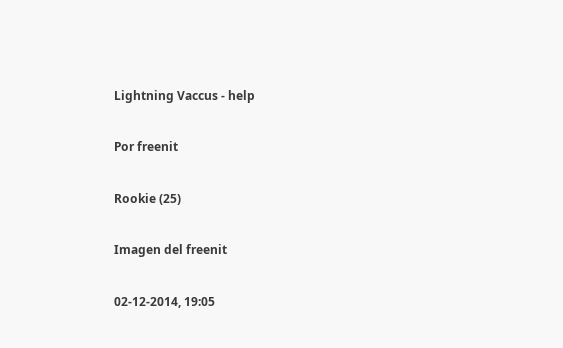Lightning Vaccus - help

Por freenit

Rookie (25)

Imagen del freenit

02-12-2014, 19:05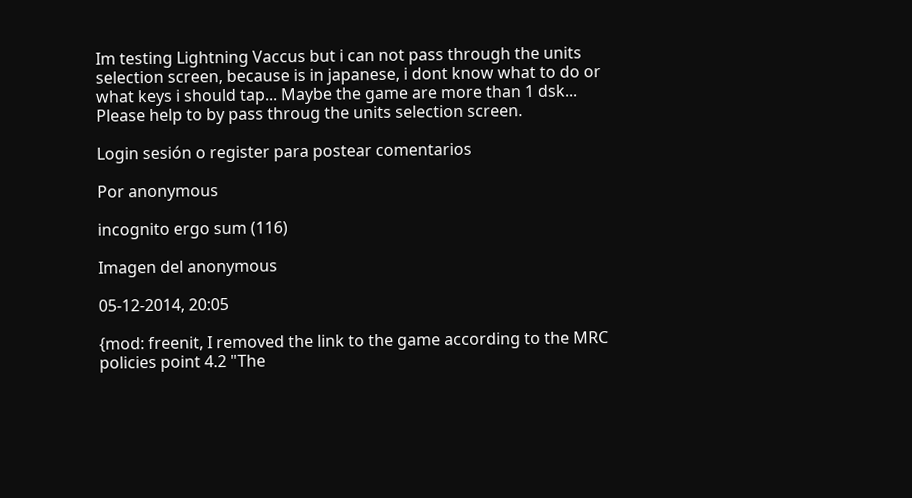Im testing Lightning Vaccus but i can not pass through the units selection screen, because is in japanese, i dont know what to do or what keys i should tap... Maybe the game are more than 1 dsk...
Please help to by pass throug the units selection screen.

Login sesión o register para postear comentarios

Por anonymous

incognito ergo sum (116)

Imagen del anonymous

05-12-2014, 20:05

{mod: freenit, I removed the link to the game according to the MRC policies point 4.2 "The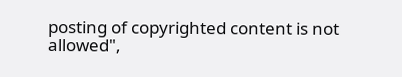posting of copyrighted content is not allowed",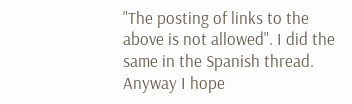"The posting of links to the above is not allowed". I did the same in the Spanish thread. Anyway I hope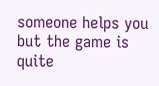someone helps you but the game is quite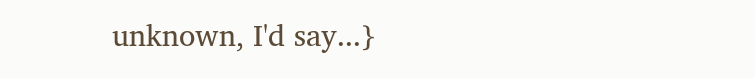unknown, I'd say...}